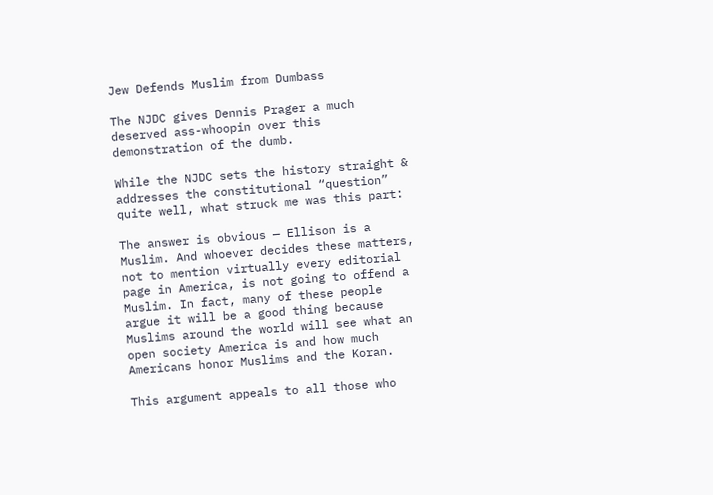Jew Defends Muslim from Dumbass

The NJDC gives Dennis Prager a much deserved ass-whoopin over this demonstration of the dumb.

While the NJDC sets the history straight & addresses the constitutional “question” quite well, what struck me was this part:

The answer is obvious — Ellison is a Muslim. And whoever decides these matters, not to mention virtually every editorial page in America, is not going to offend a Muslim. In fact, many of these people argue it will be a good thing because Muslims around the world will see what an open society America is and how much Americans honor Muslims and the Koran.

This argument appeals to all those who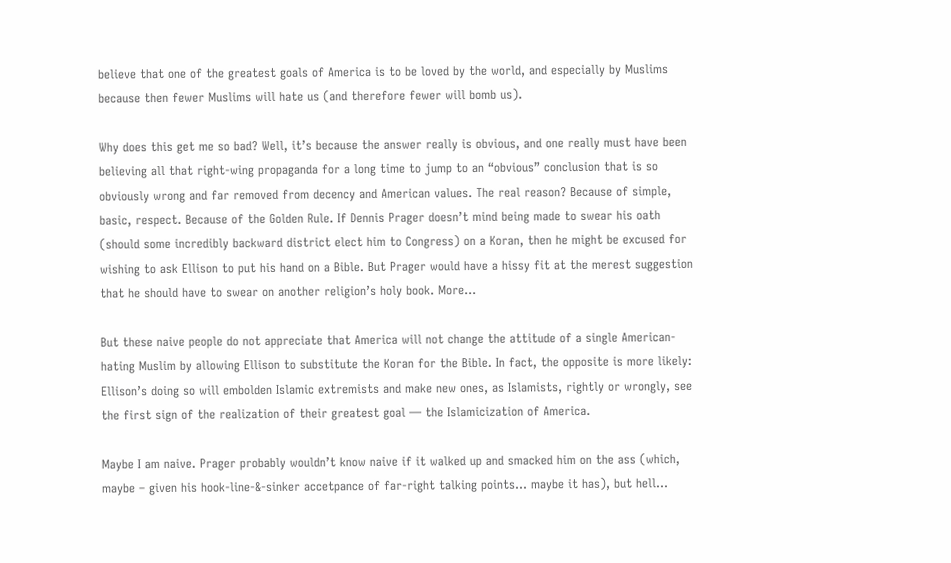believe that one of the greatest goals of America is to be loved by the world, and especially by Muslims because then fewer Muslims will hate us (and therefore fewer will bomb us).

Why does this get me so bad? Well, it’s because the answer really is obvious, and one really must have been believing all that right-wing propaganda for a long time to jump to an “obvious” conclusion that is so obviously wrong and far removed from decency and American values. The real reason? Because of simple, basic, respect. Because of the Golden Rule. If Dennis Prager doesn’t mind being made to swear his oath (should some incredibly backward district elect him to Congress) on a Koran, then he might be excused for wishing to ask Ellison to put his hand on a Bible. But Prager would have a hissy fit at the merest suggestion that he should have to swear on another religion’s holy book. More…

But these naive people do not appreciate that America will not change the attitude of a single American-hating Muslim by allowing Ellison to substitute the Koran for the Bible. In fact, the opposite is more likely: Ellison’s doing so will embolden Islamic extremists and make new ones, as Islamists, rightly or wrongly, see the first sign of the realization of their greatest goal — the Islamicization of America.

Maybe I am naive. Prager probably wouldn’t know naive if it walked up and smacked him on the ass (which, maybe – given his hook-line-&-sinker accetpance of far-right talking points… maybe it has), but hell…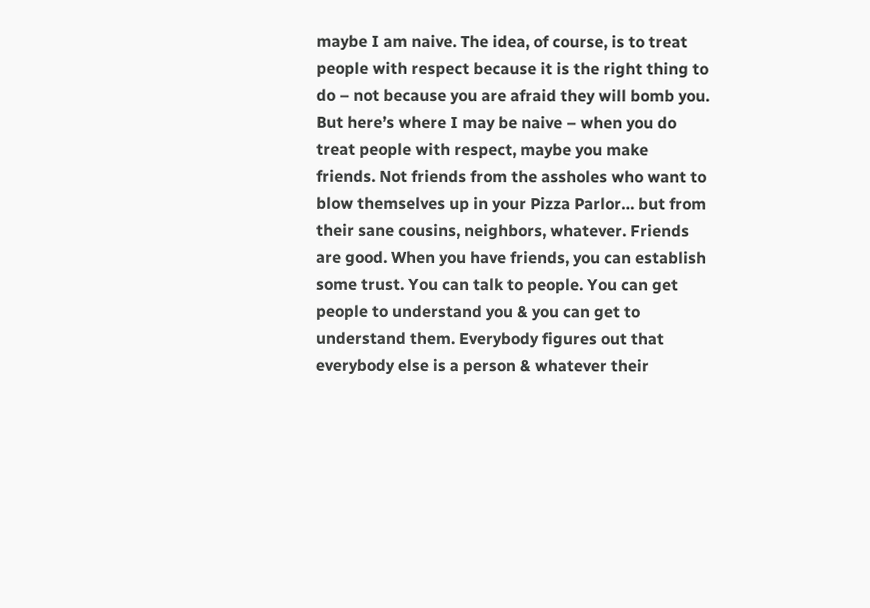maybe I am naive. The idea, of course, is to treat people with respect because it is the right thing to do – not because you are afraid they will bomb you. But here’s where I may be naive – when you do treat people with respect, maybe you make friends. Not friends from the assholes who want to blow themselves up in your Pizza Parlor… but from their sane cousins, neighbors, whatever. Friends are good. When you have friends, you can establish some trust. You can talk to people. You can get people to understand you & you can get to understand them. Everybody figures out that everybody else is a person & whatever their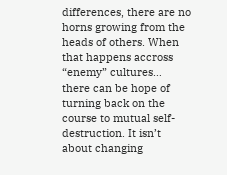differences, there are no horns growing from the heads of others. When that happens accross “enemy” cultures… there can be hope of turning back on the course to mutual self-destruction. It isn’t about changing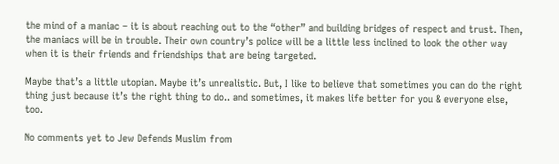the mind of a maniac – it is about reaching out to the “other” and building bridges of respect and trust. Then, the maniacs will be in trouble. Their own country’s police will be a little less inclined to look the other way when it is their friends and friendships that are being targeted.

Maybe that’s a little utopian. Maybe it’s unrealistic. But, I like to believe that sometimes you can do the right thing just because it’s the right thing to do.. and sometimes, it makes life better for you & everyone else, too.

No comments yet to Jew Defends Muslim from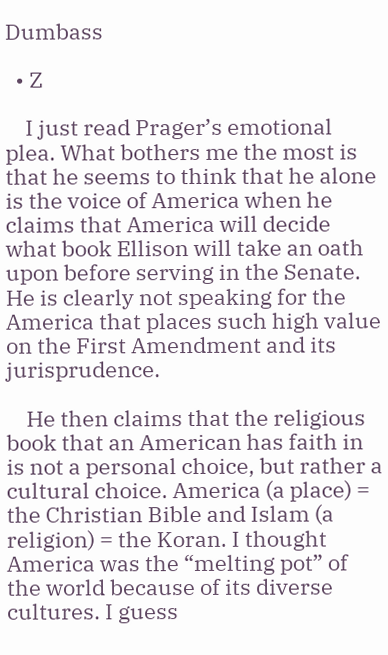Dumbass

  • Z

    I just read Prager’s emotional plea. What bothers me the most is that he seems to think that he alone is the voice of America when he claims that America will decide what book Ellison will take an oath upon before serving in the Senate. He is clearly not speaking for the America that places such high value on the First Amendment and its jurisprudence.

    He then claims that the religious book that an American has faith in is not a personal choice, but rather a cultural choice. America (a place) = the Christian Bible and Islam (a religion) = the Koran. I thought America was the “melting pot” of the world because of its diverse cultures. I guess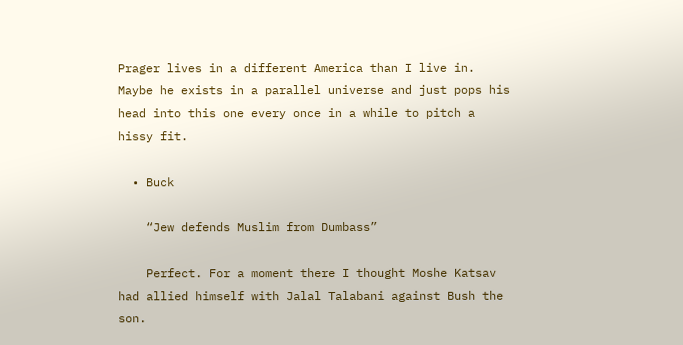Prager lives in a different America than I live in. Maybe he exists in a parallel universe and just pops his head into this one every once in a while to pitch a hissy fit.

  • Buck

    “Jew defends Muslim from Dumbass”

    Perfect. For a moment there I thought Moshe Katsav had allied himself with Jalal Talabani against Bush the son.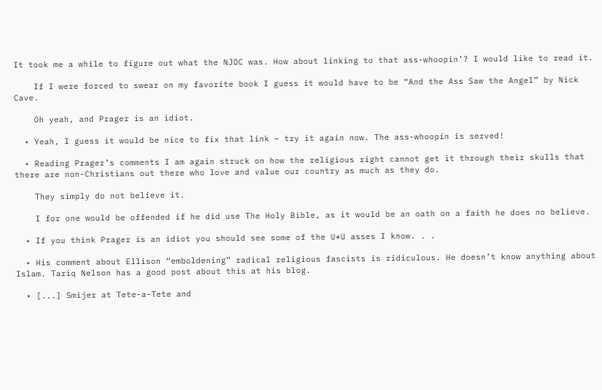It took me a while to figure out what the NJDC was. How about linking to that ass-whoopin’? I would like to read it.

    If I were forced to swear on my favorite book I guess it would have to be “And the Ass Saw the Angel” by Nick Cave.

    Oh yeah, and Prager is an idiot.

  • Yeah, I guess it would be nice to fix that link – try it again now. The ass-whoopin is served!

  • Reading Prager’s comments I am again struck on how the religious right cannot get it through their skulls that there are non-Christians out there who love and value our country as much as they do.

    They simply do not believe it.

    I for one would be offended if he did use The Holy Bible, as it would be an oath on a faith he does no believe.

  • If you think Prager is an idiot you should see some of the U*U asses I know. . .

  • His comment about Ellison “emboldening” radical religious fascists is ridiculous. He doesn’t know anything about Islam. Tariq Nelson has a good post about this at his blog.

  • [...] Smijer at Tete-a-Tete and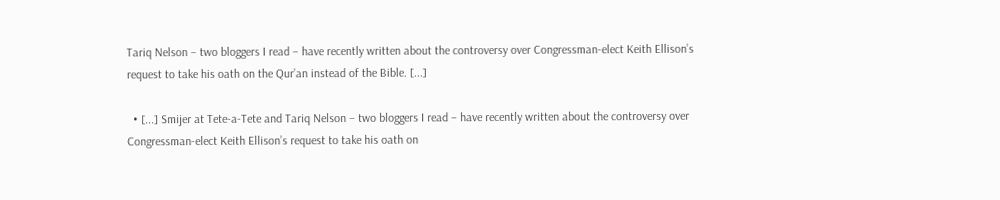Tariq Nelson – two bloggers I read – have recently written about the controversy over Congressman-elect Keith Ellison’s request to take his oath on the Qur’an instead of the Bible. [...]

  • [...] Smijer at Tete-a-Tete and Tariq Nelson – two bloggers I read – have recently written about the controversy over Congressman-elect Keith Ellison’s request to take his oath on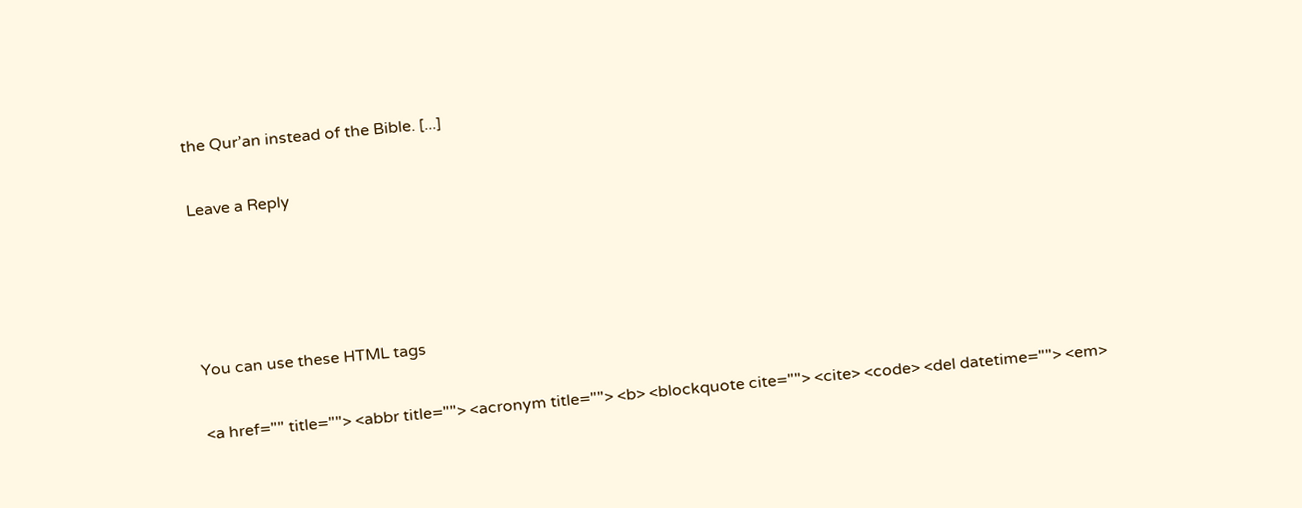the Qur’an instead of the Bible. [...]

Leave a Reply




You can use these HTML tags

<a href="" title=""> <abbr title=""> <acronym title=""> <b> <blockquote cite=""> <cite> <code> <del datetime=""> <em>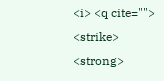<i> <q cite=""> <strike> <strong>